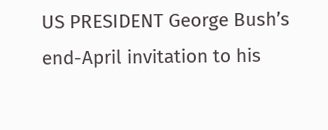US PRESIDENT George Bush’s end-April invitation to his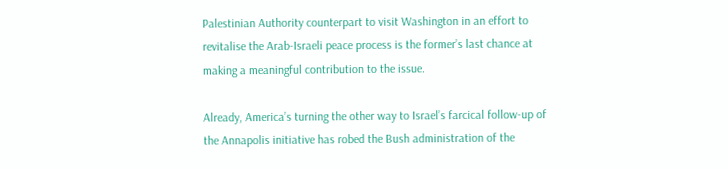Palestinian Authority counterpart to visit Washington in an effort to revitalise the Arab-Israeli peace process is the former’s last chance at making a meaningful contribution to the issue.

Already, America’s turning the other way to Israel’s farcical follow-up of the Annapolis initiative has robed the Bush administration of the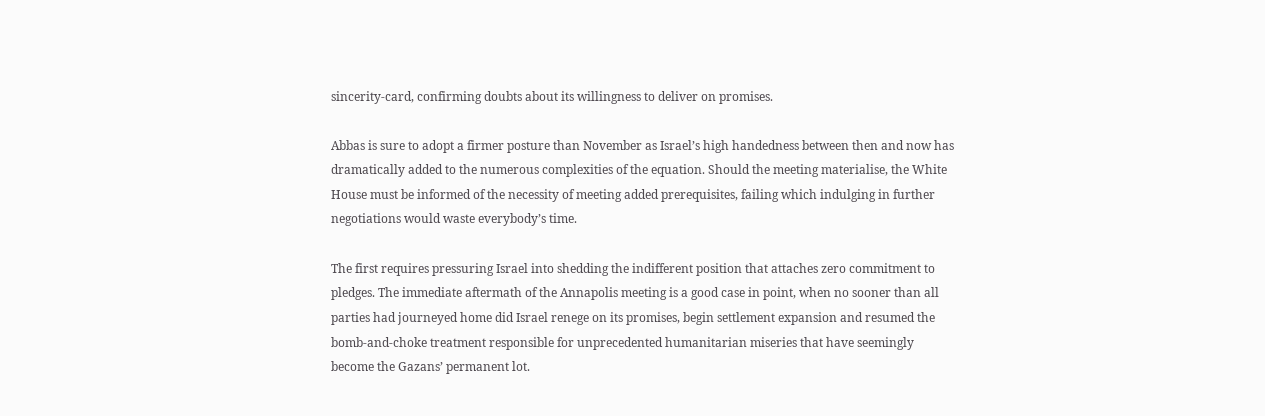sincerity-card, confirming doubts about its willingness to deliver on promises.

Abbas is sure to adopt a firmer posture than November as Israel’s high handedness between then and now has dramatically added to the numerous complexities of the equation. Should the meeting materialise, the White House must be informed of the necessity of meeting added prerequisites, failing which indulging in further negotiations would waste everybody’s time.

The first requires pressuring Israel into shedding the indifferent position that attaches zero commitment to pledges. The immediate aftermath of the Annapolis meeting is a good case in point, when no sooner than all parties had journeyed home did Israel renege on its promises, begin settlement expansion and resumed the bomb-and-choke treatment responsible for unprecedented humanitarian miseries that have seemingly become the Gazans’ permanent lot.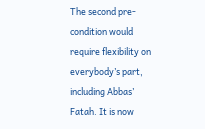The second pre-condition would require flexibility on everybody’s part, including Abbas’ Fatah. It is now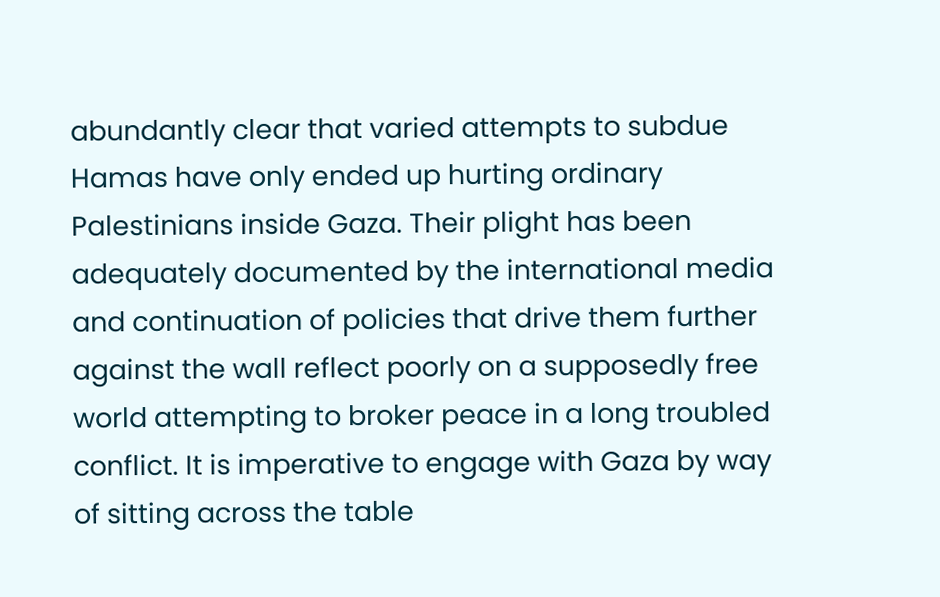abundantly clear that varied attempts to subdue Hamas have only ended up hurting ordinary Palestinians inside Gaza. Their plight has been adequately documented by the international media and continuation of policies that drive them further against the wall reflect poorly on a supposedly free world attempting to broker peace in a long troubled conflict. It is imperative to engage with Gaza by way of sitting across the table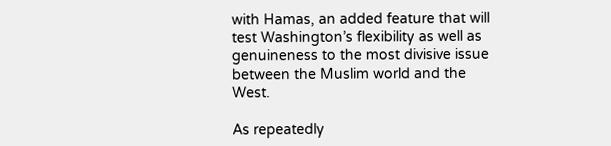with Hamas, an added feature that will test Washington’s flexibility as well as genuineness to the most divisive issue between the Muslim world and the West.

As repeatedly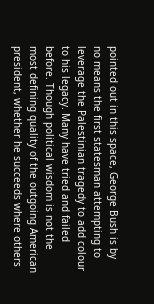pointed out in this space, George Bush is by no means the first statesman attempting to leverage the Palestinian tragedy to add colour to his legacy. Many have tried and failed before. Though political wisdom is not the most defining quality of the outgoing American president, whether he succeeds where others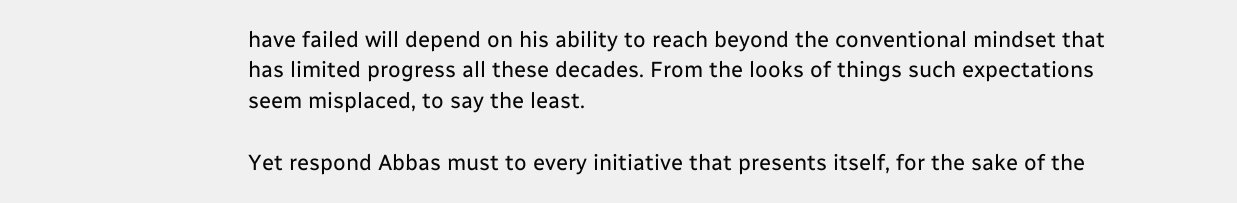have failed will depend on his ability to reach beyond the conventional mindset that has limited progress all these decades. From the looks of things such expectations seem misplaced, to say the least.

Yet respond Abbas must to every initiative that presents itself, for the sake of the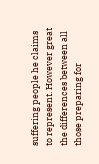suffering people he claims to represent. However great the differences between all those preparing for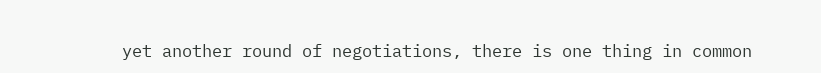yet another round of negotiations, there is one thing in common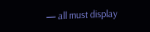— all must display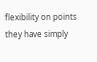flexibility on points they have simply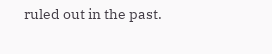ruled out in the past.